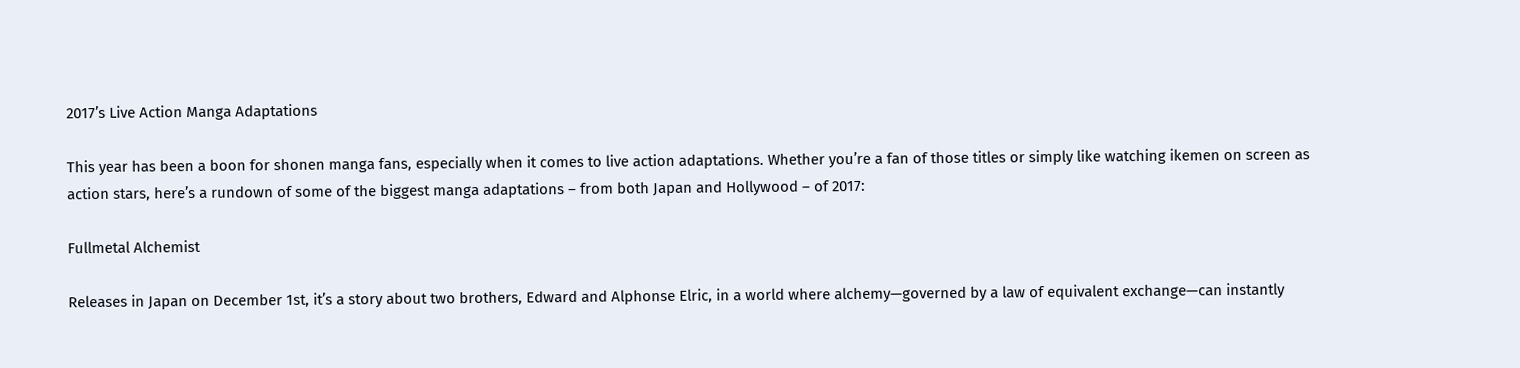2017’s Live Action Manga Adaptations

This year has been a boon for shonen manga fans, especially when it comes to live action adaptations. Whether you’re a fan of those titles or simply like watching ikemen on screen as action stars, here’s a rundown of some of the biggest manga adaptations – from both Japan and Hollywood – of 2017:

Fullmetal Alchemist

Releases in Japan on December 1st, it’s a story about two brothers, Edward and Alphonse Elric, in a world where alchemy—governed by a law of equivalent exchange—can instantly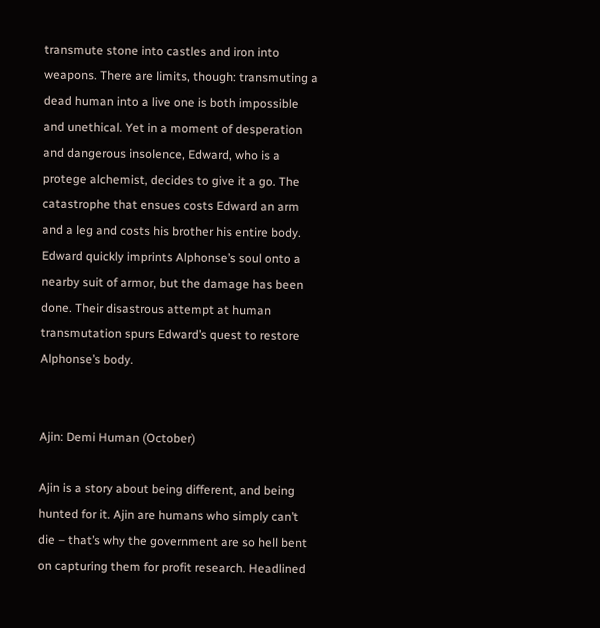transmute stone into castles and iron into weapons. There are limits, though: transmuting a dead human into a live one is both impossible and unethical. Yet in a moment of desperation and dangerous insolence, Edward, who is a protege alchemist, decides to give it a go. The catastrophe that ensues costs Edward an arm and a leg and costs his brother his entire body. Edward quickly imprints Alphonse’s soul onto a nearby suit of armor, but the damage has been done. Their disastrous attempt at human transmutation spurs Edward’s quest to restore Alphonse’s body.


Ajin: Demi Human (October)

Ajin is a story about being different, and being hunted for it. Ajin are humans who simply can’t die – that’s why the government are so hell bent on capturing them for profit research. Headlined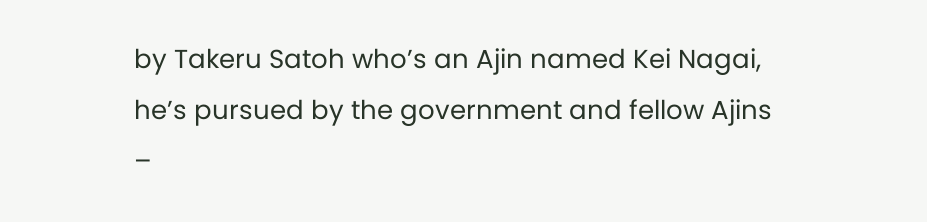by Takeru Satoh who’s an Ajin named Kei Nagai, he’s pursued by the government and fellow Ajins –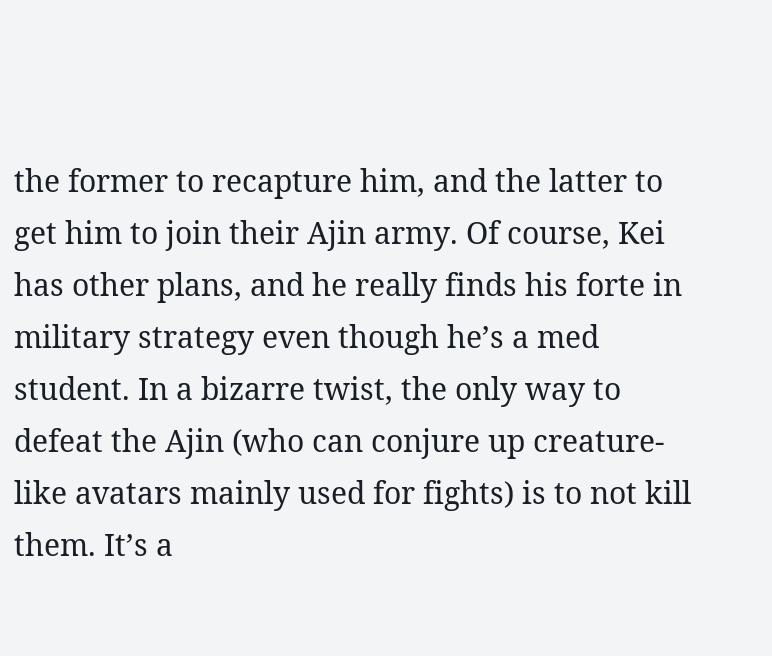the former to recapture him, and the latter to get him to join their Ajin army. Of course, Kei has other plans, and he really finds his forte in military strategy even though he’s a med student. In a bizarre twist, the only way to defeat the Ajin (who can conjure up creature-like avatars mainly used for fights) is to not kill them. It’s a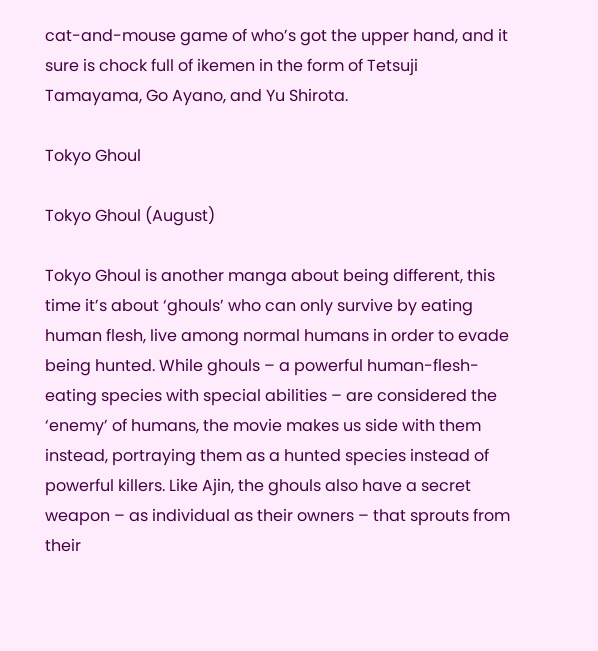cat-and-mouse game of who’s got the upper hand, and it sure is chock full of ikemen in the form of Tetsuji Tamayama, Go Ayano, and Yu Shirota.

Tokyo Ghoul

Tokyo Ghoul (August)

Tokyo Ghoul is another manga about being different, this time it’s about ‘ghouls’ who can only survive by eating human flesh, live among normal humans in order to evade being hunted. While ghouls – a powerful human-flesh-eating species with special abilities – are considered the ‘enemy’ of humans, the movie makes us side with them instead, portraying them as a hunted species instead of powerful killers. Like Ajin, the ghouls also have a secret weapon – as individual as their owners – that sprouts from their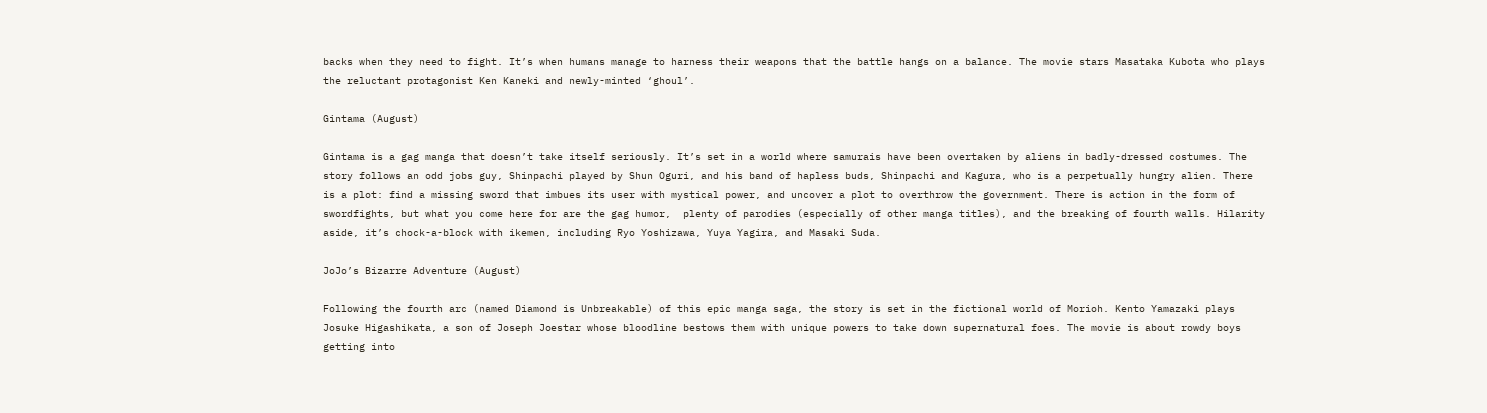backs when they need to fight. It’s when humans manage to harness their weapons that the battle hangs on a balance. The movie stars Masataka Kubota who plays the reluctant protagonist Ken Kaneki and newly-minted ‘ghoul’.

Gintama (August)

Gintama is a gag manga that doesn’t take itself seriously. It’s set in a world where samurais have been overtaken by aliens in badly-dressed costumes. The story follows an odd jobs guy, Shinpachi played by Shun Oguri, and his band of hapless buds, Shinpachi and Kagura, who is a perpetually hungry alien. There is a plot: find a missing sword that imbues its user with mystical power, and uncover a plot to overthrow the government. There is action in the form of swordfights, but what you come here for are the gag humor,  plenty of parodies (especially of other manga titles), and the breaking of fourth walls. Hilarity aside, it’s chock-a-block with ikemen, including Ryo Yoshizawa, Yuya Yagira, and Masaki Suda.

JoJo’s Bizarre Adventure (August)

Following the fourth arc (named Diamond is Unbreakable) of this epic manga saga, the story is set in the fictional world of Morioh. Kento Yamazaki plays Josuke Higashikata, a son of Joseph Joestar whose bloodline bestows them with unique powers to take down supernatural foes. The movie is about rowdy boys getting into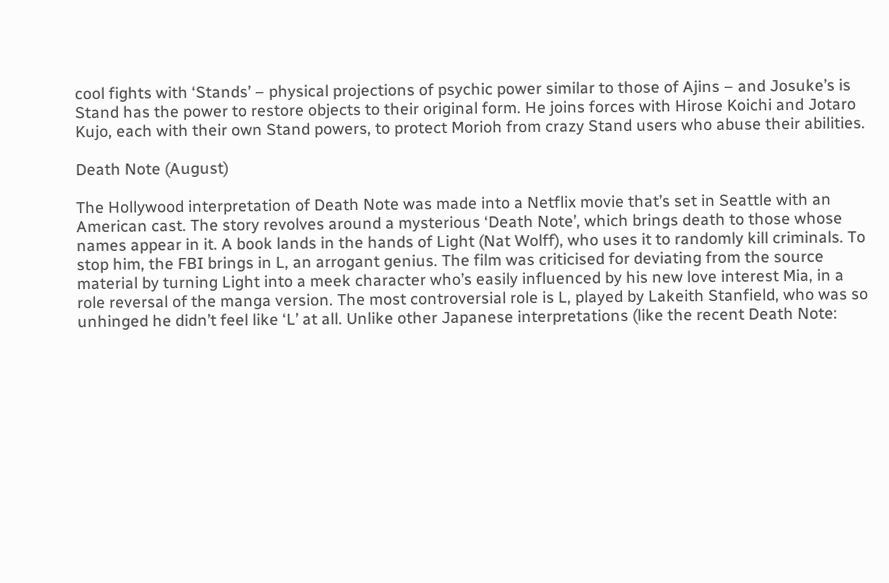cool fights with ‘Stands’ – physical projections of psychic power similar to those of Ajins – and Josuke’s is Stand has the power to restore objects to their original form. He joins forces with Hirose Koichi and Jotaro Kujo, each with their own Stand powers, to protect Morioh from crazy Stand users who abuse their abilities.

Death Note (August)

The Hollywood interpretation of Death Note was made into a Netflix movie that’s set in Seattle with an American cast. The story revolves around a mysterious ‘Death Note’, which brings death to those whose names appear in it. A book lands in the hands of Light (Nat Wolff), who uses it to randomly kill criminals. To stop him, the FBI brings in L, an arrogant genius. The film was criticised for deviating from the source material by turning Light into a meek character who’s easily influenced by his new love interest Mia, in a role reversal of the manga version. The most controversial role is L, played by Lakeith Stanfield, who was so unhinged he didn’t feel like ‘L’ at all. Unlike other Japanese interpretations (like the recent Death Note: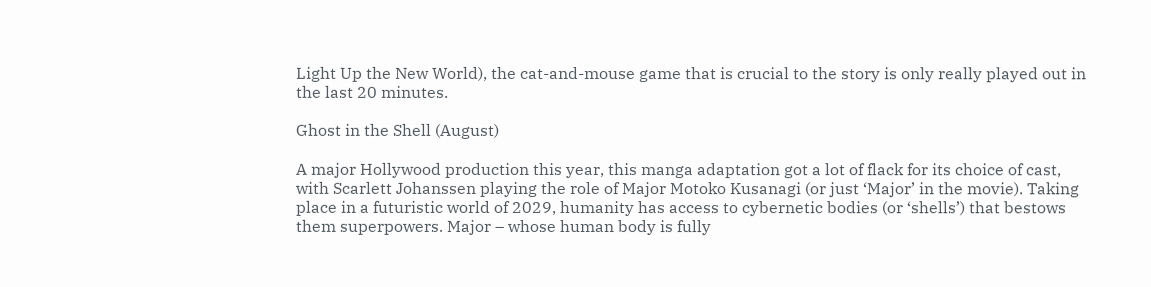Light Up the New World), the cat-and-mouse game that is crucial to the story is only really played out in the last 20 minutes.

Ghost in the Shell (August)

A major Hollywood production this year, this manga adaptation got a lot of flack for its choice of cast, with Scarlett Johanssen playing the role of Major Motoko Kusanagi (or just ‘Major’ in the movie). Taking place in a futuristic world of 2029, humanity has access to cybernetic bodies (or ‘shells’) that bestows them superpowers. Major – whose human body is fully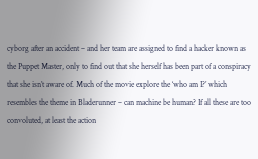cyborg after an accident – and her team are assigned to find a hacker known as the Puppet Master, only to find out that she herself has been part of a conspiracy that she isn’t aware of. Much of the movie explore the ‘who am I?’ which resembles the theme in Bladerunner – can machine be human? If all these are too convoluted, at least the action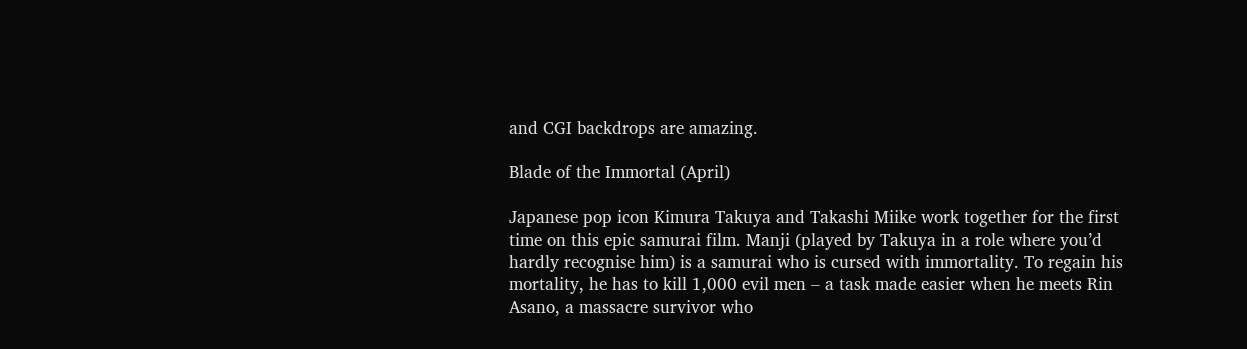and CGI backdrops are amazing.

Blade of the Immortal (April)

Japanese pop icon Kimura Takuya and Takashi Miike work together for the first time on this epic samurai film. Manji (played by Takuya in a role where you’d hardly recognise him) is a samurai who is cursed with immortality. To regain his mortality, he has to kill 1,000 evil men – a task made easier when he meets Rin Asano, a massacre survivor who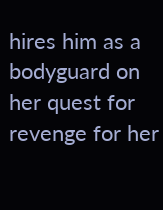hires him as a bodyguard on her quest for revenge for her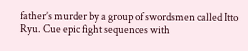father’s murder by a group of swordsmen called Itto Ryu. Cue epic fight sequences with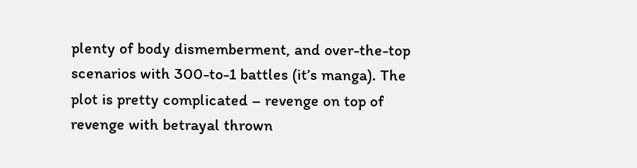plenty of body dismemberment, and over-the-top scenarios with 300-to-1 battles (it’s manga). The plot is pretty complicated – revenge on top of revenge with betrayal thrown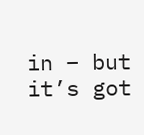in – but it’s got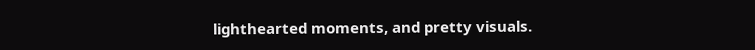lighthearted moments, and pretty visuals.